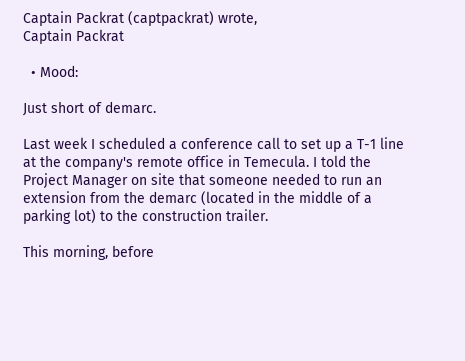Captain Packrat (captpackrat) wrote,
Captain Packrat

  • Mood:

Just short of demarc.

Last week I scheduled a conference call to set up a T-1 line at the company's remote office in Temecula. I told the Project Manager on site that someone needed to run an extension from the demarc (located in the middle of a parking lot) to the construction trailer.

This morning, before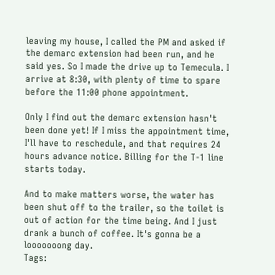leaving my house, I called the PM and asked if the demarc extension had been run, and he said yes. So I made the drive up to Temecula. I arrive at 8:30, with plenty of time to spare before the 11:00 phone appointment.

Only I find out the demarc extension hasn't been done yet! If I miss the appointment time, I'll have to reschedule, and that requires 24 hours advance notice. Billing for the T-1 line starts today.

And to make matters worse, the water has been shut off to the trailer, so the toilet is out of action for the time being. And I just drank a bunch of coffee. It's gonna be a looooooong day.
Tags: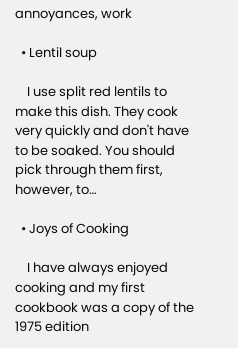annoyances, work

  • Lentil soup

    I use split red lentils to make this dish. They cook very quickly and don't have to be soaked. You should pick through them first, however, to…

  • Joys of Cooking

    I have always enjoyed cooking and my first cookbook was a copy of the 1975 edition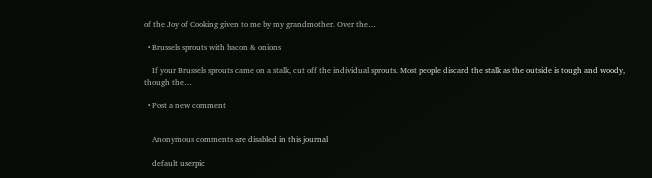of the Joy of Cooking given to me by my grandmother. Over the…

  • Brussels sprouts with bacon & onions

    If your Brussels sprouts came on a stalk, cut off the individual sprouts. Most people discard the stalk as the outside is tough and woody, though the…

  • Post a new comment


    Anonymous comments are disabled in this journal

    default userpic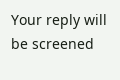Your reply will be screened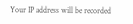Your IP address will be recorded